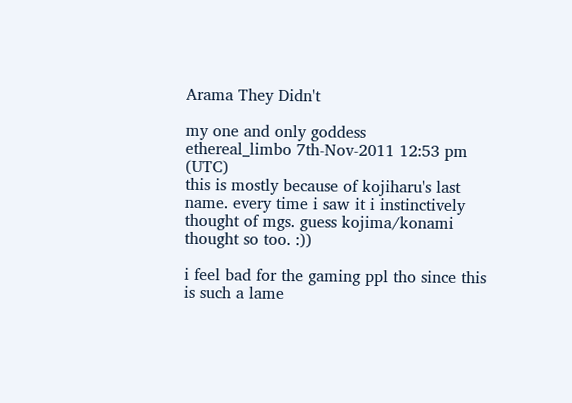Arama They Didn't

my one and only goddess
ethereal_limbo 7th-Nov-2011 12:53 pm (UTC)
this is mostly because of kojiharu's last name. every time i saw it i instinctively thought of mgs. guess kojima/konami thought so too. :))

i feel bad for the gaming ppl tho since this is such a lame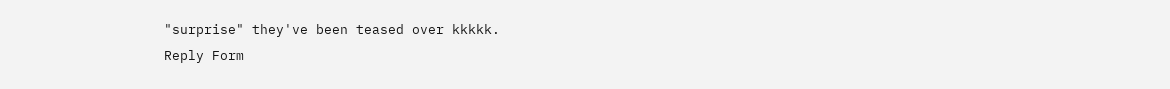"surprise" they've been teased over kkkkk.
Reply Form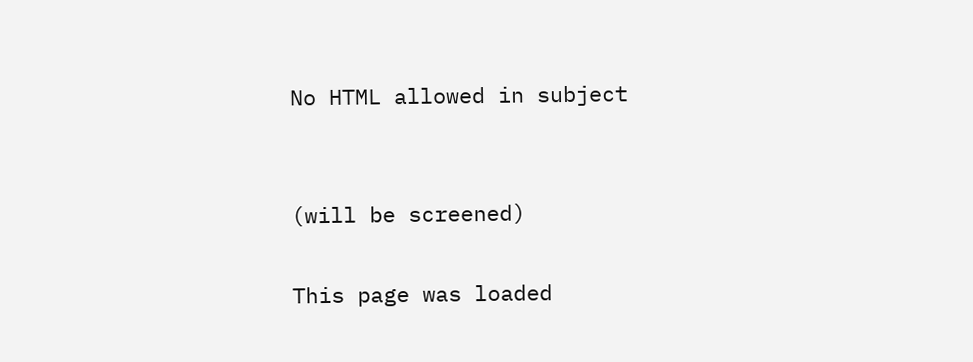No HTML allowed in subject


(will be screened)

This page was loaded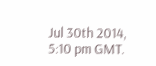Jul 30th 2014, 5:10 pm GMT.